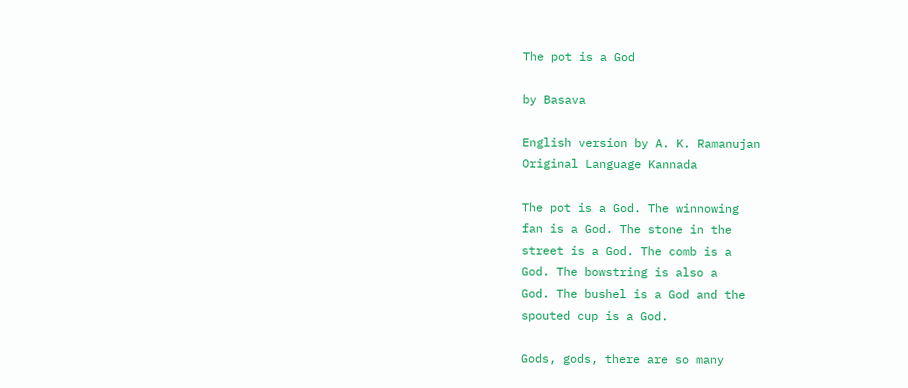The pot is a God

by Basava

English version by A. K. Ramanujan
Original Language Kannada

The pot is a God. The winnowing
fan is a God. The stone in the
street is a God. The comb is a
God. The bowstring is also a
God. The bushel is a God and the
spouted cup is a God.

Gods, gods, there are so many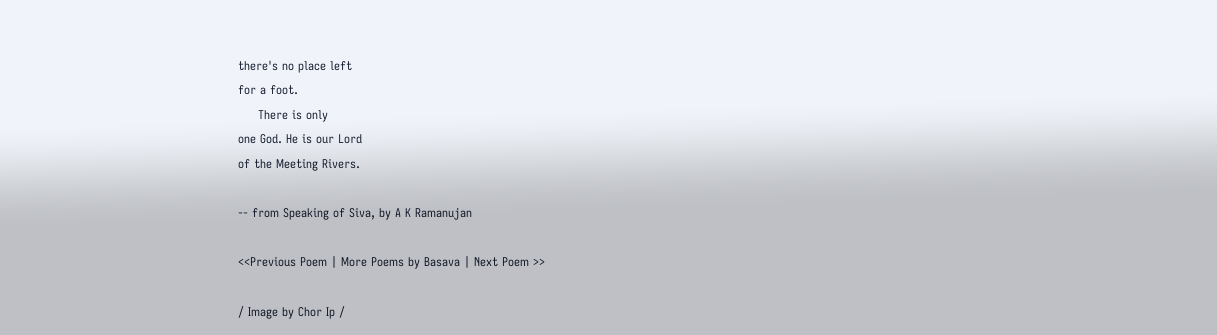there's no place left
for a foot.
     There is only
one God. He is our Lord
of the Meeting Rivers.

-- from Speaking of Siva, by A K Ramanujan

<<Previous Poem | More Poems by Basava | Next Poem >>

/ Image by Chor Ip /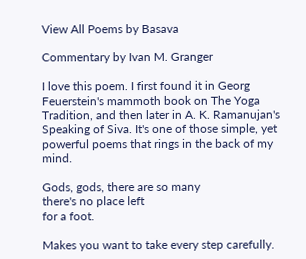View All Poems by Basava

Commentary by Ivan M. Granger

I love this poem. I first found it in Georg Feuerstein's mammoth book on The Yoga Tradition, and then later in A. K. Ramanujan's Speaking of Siva. It's one of those simple, yet powerful poems that rings in the back of my mind.

Gods, gods, there are so many
there's no place left
for a foot.

Makes you want to take every step carefully.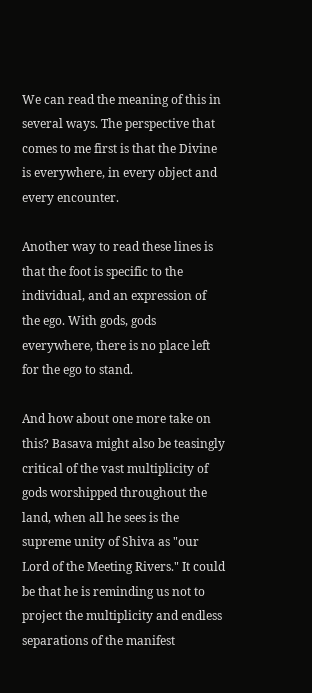We can read the meaning of this in several ways. The perspective that comes to me first is that the Divine is everywhere, in every object and every encounter.

Another way to read these lines is that the foot is specific to the individual, and an expression of the ego. With gods, gods everywhere, there is no place left for the ego to stand.

And how about one more take on this? Basava might also be teasingly critical of the vast multiplicity of gods worshipped throughout the land, when all he sees is the supreme unity of Shiva as "our Lord of the Meeting Rivers." It could be that he is reminding us not to project the multiplicity and endless separations of the manifest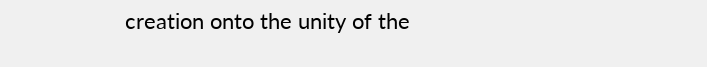creation onto the unity of the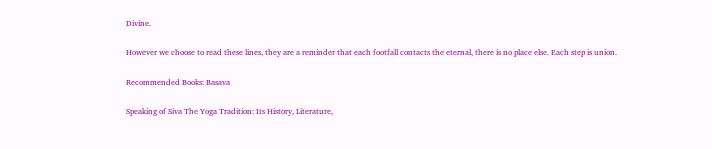Divine.

However we choose to read these lines, they are a reminder that each footfall contacts the eternal, there is no place else. Each step is union.

Recommended Books: Basava

Speaking of Siva The Yoga Tradition: Its History, Literature,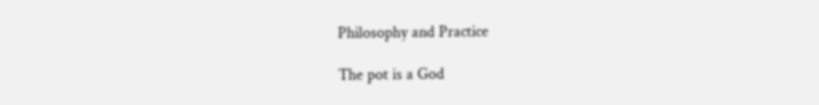Philosophy and Practice

The pot is a God